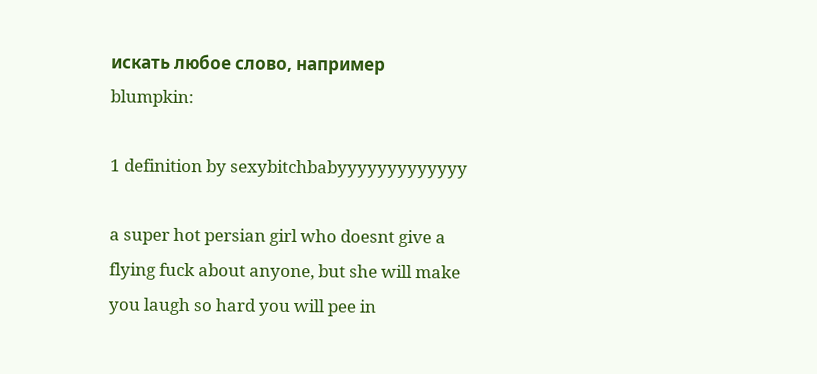искать любое слово, например blumpkin:

1 definition by sexybitchbabyyyyyyyyyyyyy

a super hot persian girl who doesnt give a flying fuck about anyone, but she will make you laugh so hard you will pee in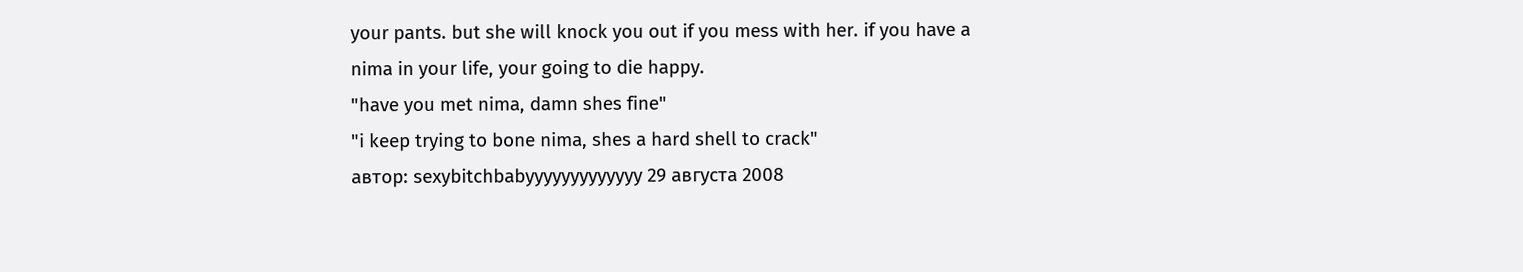your pants. but she will knock you out if you mess with her. if you have a nima in your life, your going to die happy.
"have you met nima, damn shes fine"
"i keep trying to bone nima, shes a hard shell to crack"
автор: sexybitchbabyyyyyyyyyyyyy 29 августа 2008